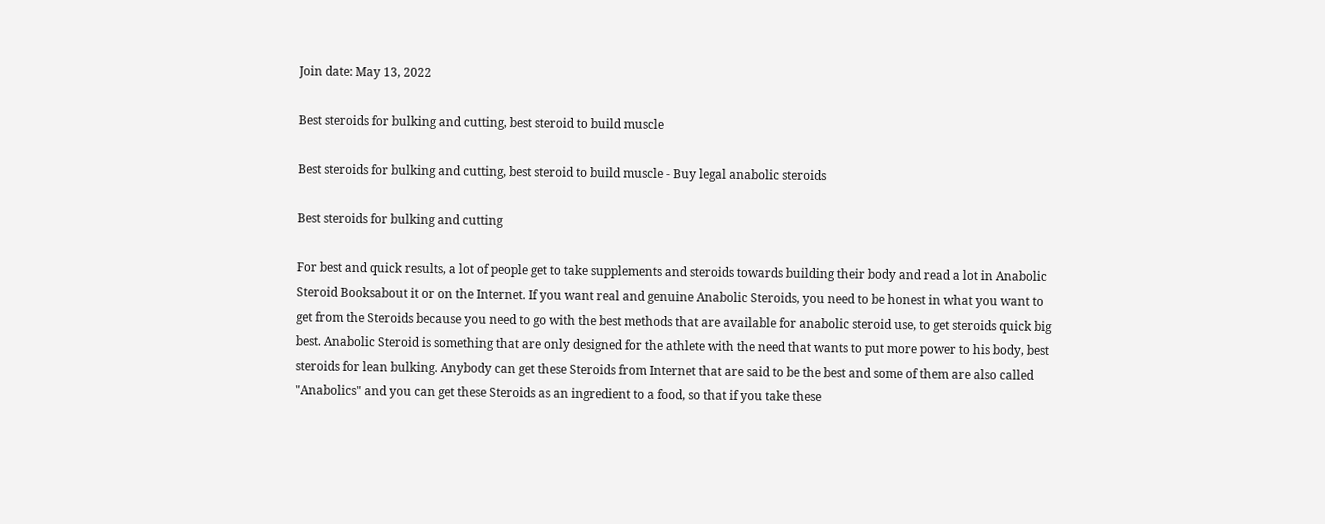Join date: May 13, 2022

Best steroids for bulking and cutting, best steroid to build muscle

Best steroids for bulking and cutting, best steroid to build muscle - Buy legal anabolic steroids

Best steroids for bulking and cutting

For best and quick results, a lot of people get to take supplements and steroids towards building their body and read a lot in Anabolic Steroid Booksabout it or on the Internet. If you want real and genuine Anabolic Steroids, you need to be honest in what you want to get from the Steroids because you need to go with the best methods that are available for anabolic steroid use, to get steroids quick big best. Anabolic Steroid is something that are only designed for the athlete with the need that wants to put more power to his body, best steroids for lean bulking. Anybody can get these Steroids from Internet that are said to be the best and some of them are also called "Anabolics" and you can get these Steroids as an ingredient to a food, so that if you take these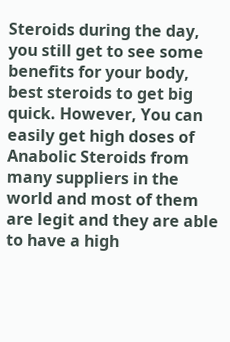Steroids during the day, you still get to see some benefits for your body, best steroids to get big quick. However, You can easily get high doses of Anabolic Steroids from many suppliers in the world and most of them are legit and they are able to have a high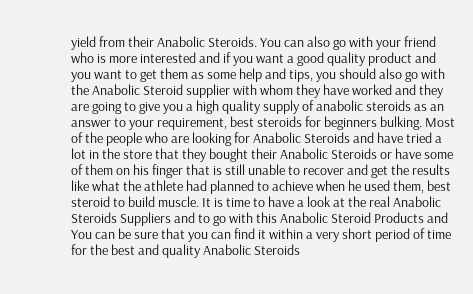yield from their Anabolic Steroids. You can also go with your friend who is more interested and if you want a good quality product and you want to get them as some help and tips, you should also go with the Anabolic Steroid supplier with whom they have worked and they are going to give you a high quality supply of anabolic steroids as an answer to your requirement, best steroids for beginners bulking. Most of the people who are looking for Anabolic Steroids and have tried a lot in the store that they bought their Anabolic Steroids or have some of them on his finger that is still unable to recover and get the results like what the athlete had planned to achieve when he used them, best steroid to build muscle. It is time to have a look at the real Anabolic Steroids Suppliers and to go with this Anabolic Steroid Products and You can be sure that you can find it within a very short period of time for the best and quality Anabolic Steroids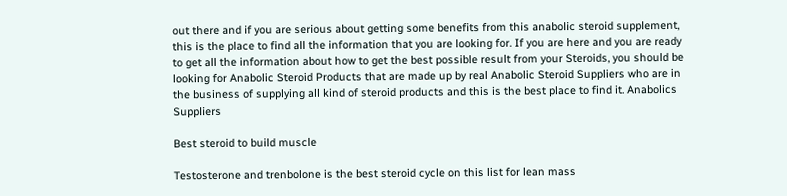out there and if you are serious about getting some benefits from this anabolic steroid supplement, this is the place to find all the information that you are looking for. If you are here and you are ready to get all the information about how to get the best possible result from your Steroids, you should be looking for Anabolic Steroid Products that are made up by real Anabolic Steroid Suppliers who are in the business of supplying all kind of steroid products and this is the best place to find it. Anabolics Suppliers

Best steroid to build muscle

Testosterone and trenbolone is the best steroid cycle on this list for lean mass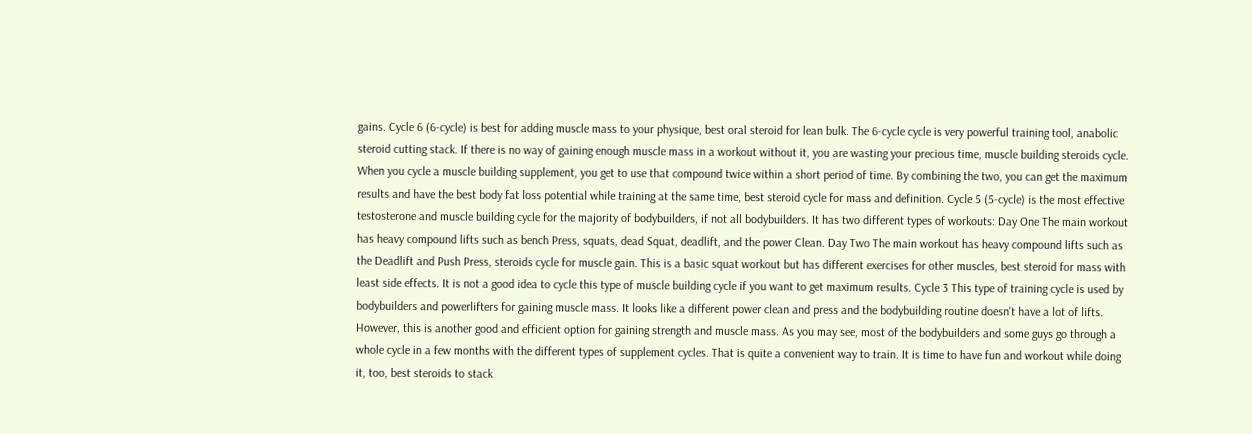gains. Cycle 6 (6-cycle) is best for adding muscle mass to your physique, best oral steroid for lean bulk. The 6-cycle cycle is very powerful training tool, anabolic steroid cutting stack. If there is no way of gaining enough muscle mass in a workout without it, you are wasting your precious time, muscle building steroids cycle. When you cycle a muscle building supplement, you get to use that compound twice within a short period of time. By combining the two, you can get the maximum results and have the best body fat loss potential while training at the same time, best steroid cycle for mass and definition. Cycle 5 (5-cycle) is the most effective testosterone and muscle building cycle for the majority of bodybuilders, if not all bodybuilders. It has two different types of workouts: Day One The main workout has heavy compound lifts such as bench Press, squats, dead Squat, deadlift, and the power Clean. Day Two The main workout has heavy compound lifts such as the Deadlift and Push Press, steroids cycle for muscle gain. This is a basic squat workout but has different exercises for other muscles, best steroid for mass with least side effects. It is not a good idea to cycle this type of muscle building cycle if you want to get maximum results. Cycle 3 This type of training cycle is used by bodybuilders and powerlifters for gaining muscle mass. It looks like a different power clean and press and the bodybuilding routine doesn't have a lot of lifts. However, this is another good and efficient option for gaining strength and muscle mass. As you may see, most of the bodybuilders and some guys go through a whole cycle in a few months with the different types of supplement cycles. That is quite a convenient way to train. It is time to have fun and workout while doing it, too, best steroids to stack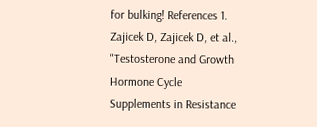for bulking! References 1. Zajicek D, Zajicek D, et al., "Testosterone and Growth Hormone Cycle Supplements in Resistance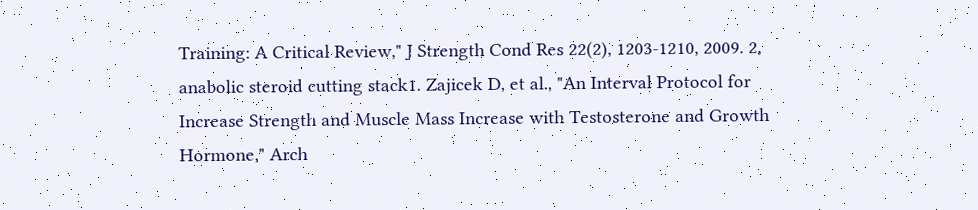Training: A Critical Review," J Strength Cond Res 22(2), 1203-1210, 2009. 2, anabolic steroid cutting stack1. Zajicek D, et al., "An Interval Protocol for Increase Strength and Muscle Mass Increase with Testosterone and Growth Hormone," Arch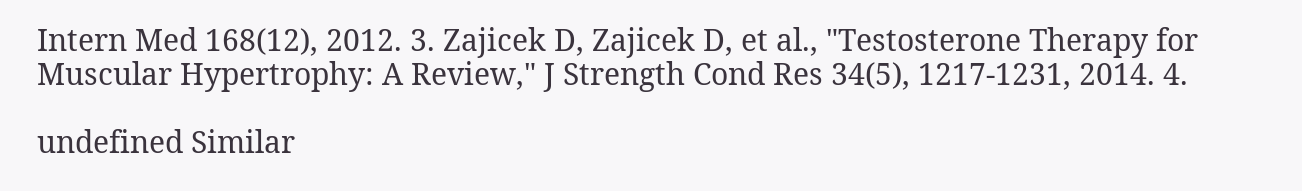Intern Med 168(12), 2012. 3. Zajicek D, Zajicek D, et al., "Testosterone Therapy for Muscular Hypertrophy: A Review," J Strength Cond Res 34(5), 1217-1231, 2014. 4.

undefined Similar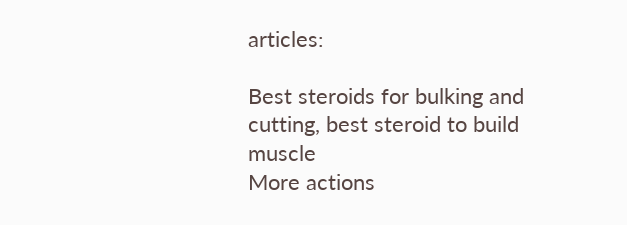articles:

Best steroids for bulking and cutting, best steroid to build muscle
More actions